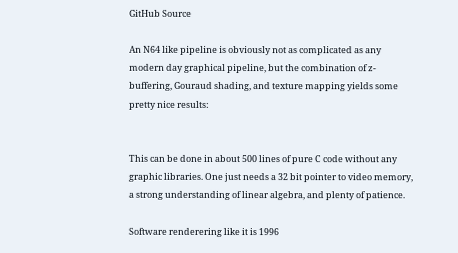GitHub Source

An N64 like pipeline is obviously not as complicated as any modern day graphical pipeline, but the combination of z-buffering, Gouraud shading, and texture mapping yields some pretty nice results:


This can be done in about 500 lines of pure C code without any graphic libraries. One just needs a 32 bit pointer to video memory, a strong understanding of linear algebra, and plenty of patience.

Software renderering like it is 1996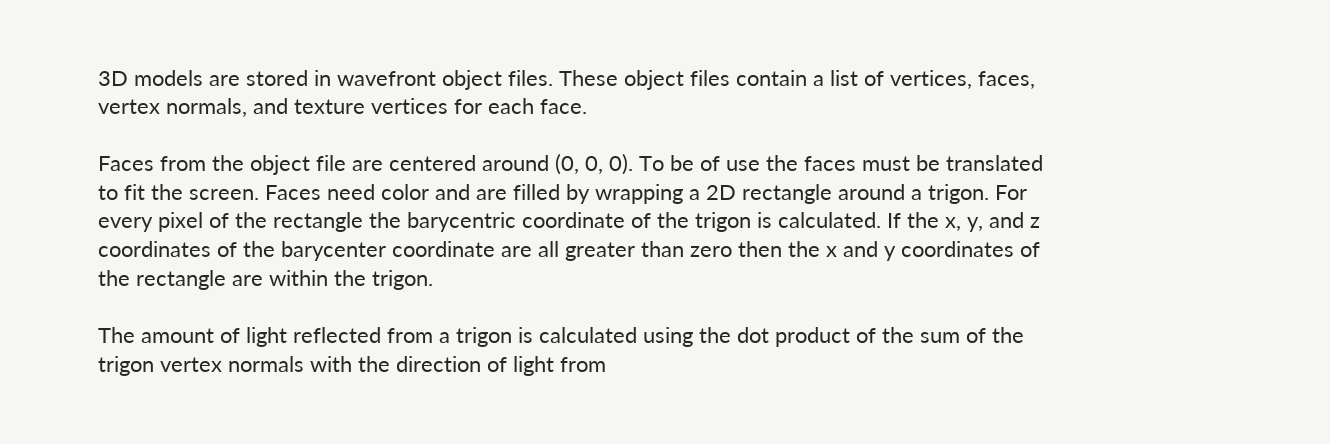3D models are stored in wavefront object files. These object files contain a list of vertices, faces, vertex normals, and texture vertices for each face.

Faces from the object file are centered around (0, 0, 0). To be of use the faces must be translated to fit the screen. Faces need color and are filled by wrapping a 2D rectangle around a trigon. For every pixel of the rectangle the barycentric coordinate of the trigon is calculated. If the x, y, and z coordinates of the barycenter coordinate are all greater than zero then the x and y coordinates of the rectangle are within the trigon.

The amount of light reflected from a trigon is calculated using the dot product of the sum of the trigon vertex normals with the direction of light from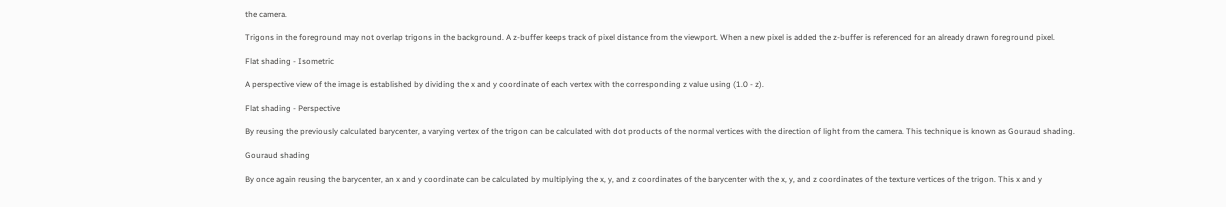the camera.

Trigons in the foreground may not overlap trigons in the background. A z-buffer keeps track of pixel distance from the viewport. When a new pixel is added the z-buffer is referenced for an already drawn foreground pixel.

Flat shading - Isometric

A perspective view of the image is established by dividing the x and y coordinate of each vertex with the corresponding z value using (1.0 - z).

Flat shading - Perspective

By reusing the previously calculated barycenter, a varying vertex of the trigon can be calculated with dot products of the normal vertices with the direction of light from the camera. This technique is known as Gouraud shading.

Gouraud shading

By once again reusing the barycenter, an x and y coordinate can be calculated by multiplying the x, y, and z coordinates of the barycenter with the x, y, and z coordinates of the texture vertices of the trigon. This x and y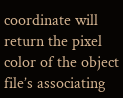coordinate will return the pixel color of the object file’s associating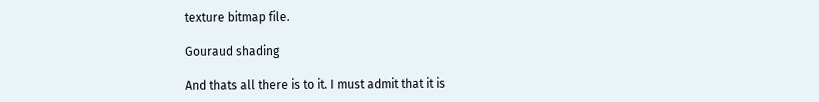texture bitmap file.

Gouraud shading

And thats all there is to it. I must admit that it is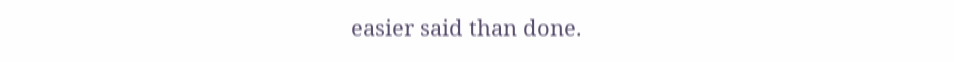easier said than done.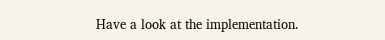Have a look at the implementation.